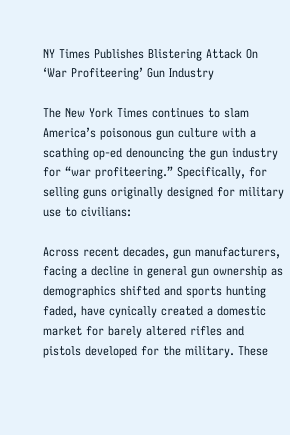NY Times Publishes Blistering Attack On ‘War Profiteering’ Gun Industry

The New York Times continues to slam America’s poisonous gun culture with a scathing op-ed denouncing the gun industry for “war profiteering.” Specifically, for selling guns originally designed for military use to civilians:

Across recent decades, gun manufacturers, facing a decline in general gun ownership as demographics shifted and sports hunting faded, have cynically created a domestic market for barely altered rifles and pistols developed for the military. These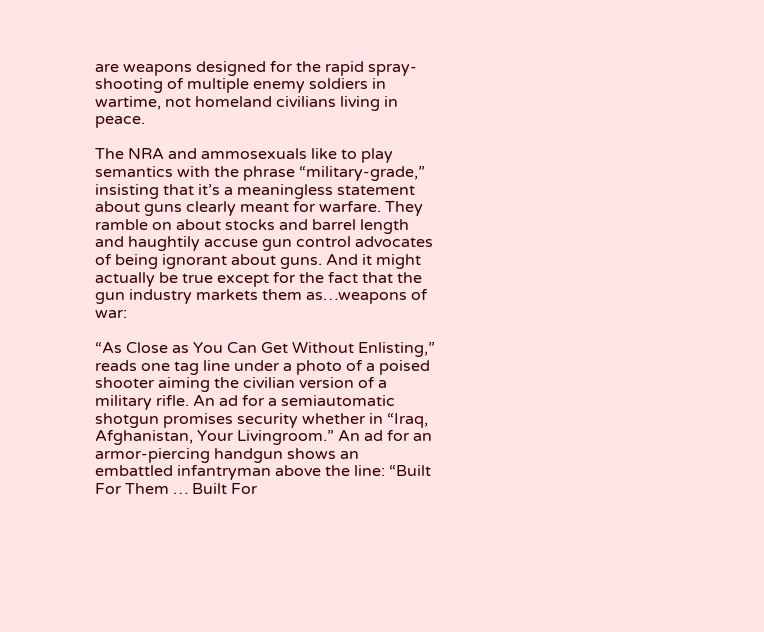are weapons designed for the rapid spray-shooting of multiple enemy soldiers in wartime, not homeland civilians living in peace.

The NRA and ammosexuals like to play semantics with the phrase “military-grade,” insisting that it’s a meaningless statement about guns clearly meant for warfare. They ramble on about stocks and barrel length and haughtily accuse gun control advocates of being ignorant about guns. And it might actually be true except for the fact that the gun industry markets them as…weapons of war:

“As Close as You Can Get Without Enlisting,” reads one tag line under a photo of a poised shooter aiming the civilian version of a military rifle. An ad for a semiautomatic shotgun promises security whether in “Iraq, Afghanistan, Your Livingroom.” An ad for an armor-piercing handgun shows an embattled infantryman above the line: “Built For Them … Built For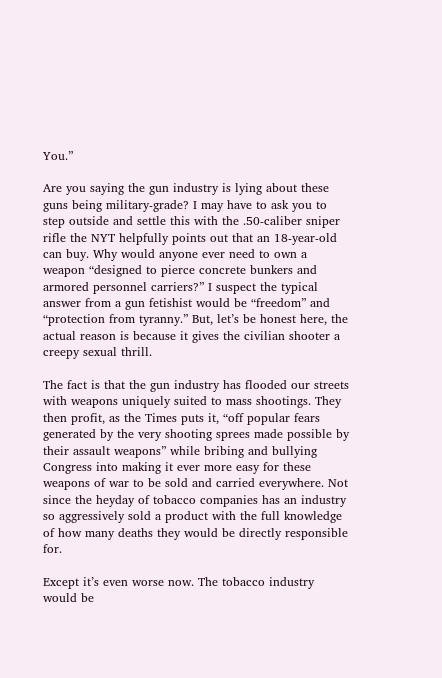You.”

Are you saying the gun industry is lying about these guns being military-grade? I may have to ask you to step outside and settle this with the .50-caliber sniper rifle the NYT helpfully points out that an 18-year-old can buy. Why would anyone ever need to own a weapon “designed to pierce concrete bunkers and armored personnel carriers?” I suspect the typical answer from a gun fetishist would be “freedom” and “protection from tyranny.” But, let’s be honest here, the actual reason is because it gives the civilian shooter a creepy sexual thrill.

The fact is that the gun industry has flooded our streets with weapons uniquely suited to mass shootings. They then profit, as the Times puts it, “off popular fears generated by the very shooting sprees made possible by their assault weapons” while bribing and bullying Congress into making it ever more easy for these weapons of war to be sold and carried everywhere. Not since the heyday of tobacco companies has an industry so aggressively sold a product with the full knowledge of how many deaths they would be directly responsible for.

Except it’s even worse now. The tobacco industry would be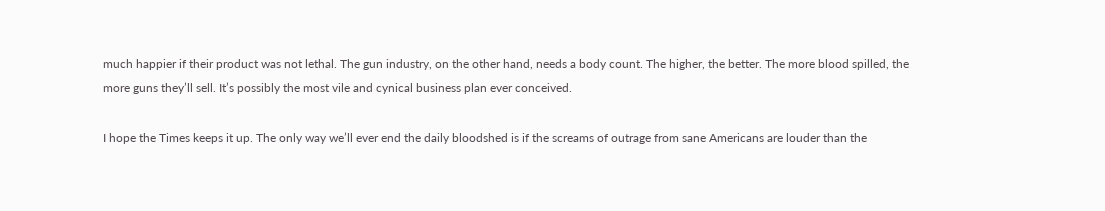much happier if their product was not lethal. The gun industry, on the other hand, needs a body count. The higher, the better. The more blood spilled, the more guns they’ll sell. It’s possibly the most vile and cynical business plan ever conceived.

I hope the Times keeps it up. The only way we’ll ever end the daily bloodshed is if the screams of outrage from sane Americans are louder than the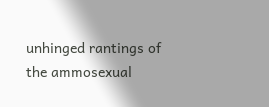unhinged rantings of the ammosexual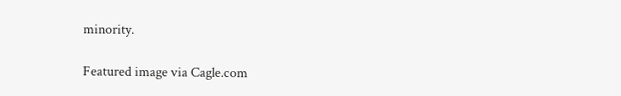minority.

Featured image via Cagle.com